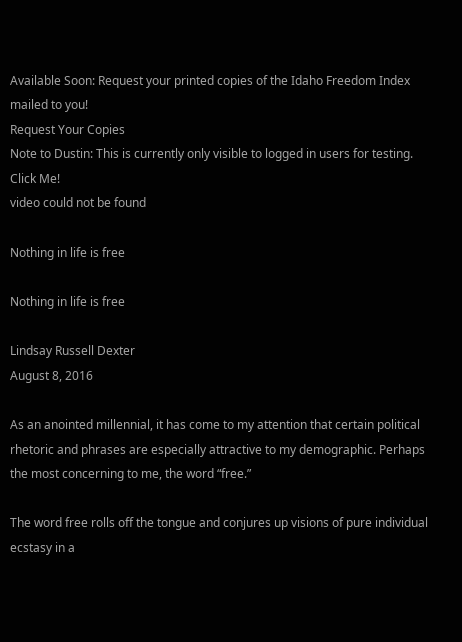Available Soon: Request your printed copies of the Idaho Freedom Index mailed to you!
Request Your Copies
Note to Dustin: This is currently only visible to logged in users for testing.
Click Me!
video could not be found

Nothing in life is free

Nothing in life is free

Lindsay Russell Dexter
August 8, 2016

As an anointed millennial, it has come to my attention that certain political rhetoric and phrases are especially attractive to my demographic. Perhaps the most concerning to me, the word “free.”

The word free rolls off the tongue and conjures up visions of pure individual ecstasy in a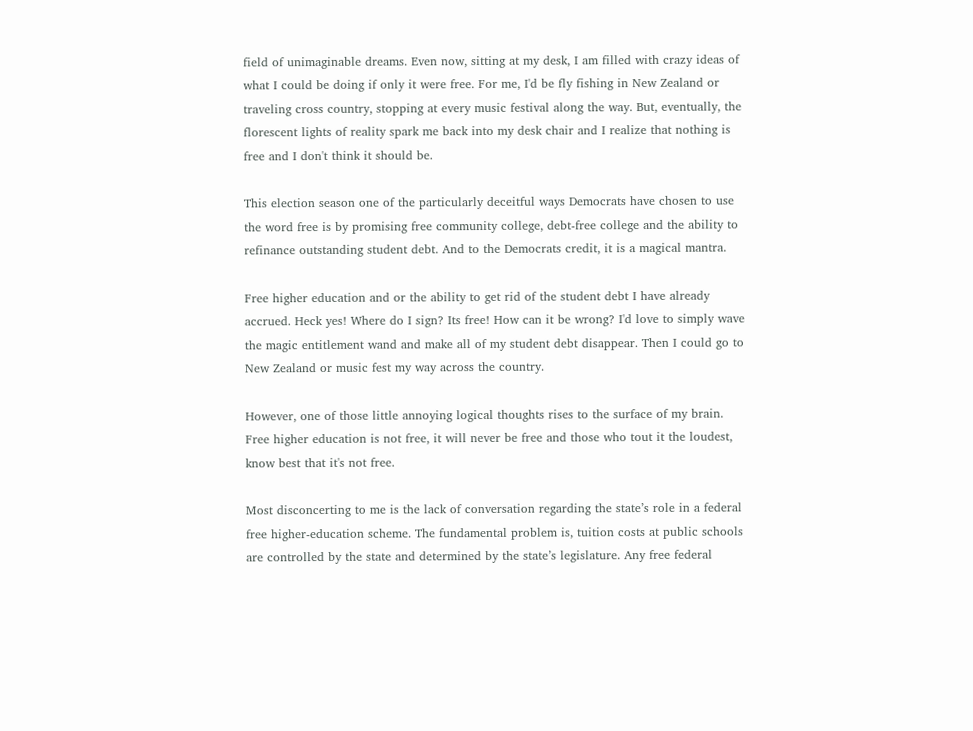field of unimaginable dreams. Even now, sitting at my desk, I am filled with crazy ideas of what I could be doing if only it were free. For me, I'd be fly fishing in New Zealand or traveling cross country, stopping at every music festival along the way. But, eventually, the florescent lights of reality spark me back into my desk chair and I realize that nothing is free and I don't think it should be.

This election season one of the particularly deceitful ways Democrats have chosen to use the word free is by promising free community college, debt-free college and the ability to refinance outstanding student debt. And to the Democrats credit, it is a magical mantra.

Free higher education and or the ability to get rid of the student debt I have already accrued. Heck yes! Where do I sign? Its free! How can it be wrong? I'd love to simply wave the magic entitlement wand and make all of my student debt disappear. Then I could go to New Zealand or music fest my way across the country.

However, one of those little annoying logical thoughts rises to the surface of my brain. Free higher education is not free, it will never be free and those who tout it the loudest, know best that it's not free.

Most disconcerting to me is the lack of conversation regarding the state’s role in a federal free higher-education scheme. The fundamental problem is, tuition costs at public schools are controlled by the state and determined by the state’s legislature. Any free federal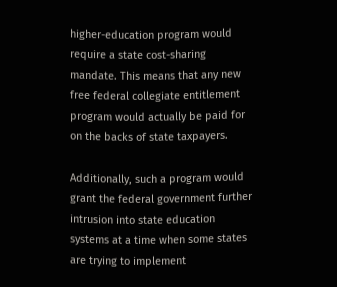higher-education program would require a state cost-sharing mandate. This means that any new free federal collegiate entitlement program would actually be paid for on the backs of state taxpayers.

Additionally, such a program would grant the federal government further intrusion into state education systems at a time when some states are trying to implement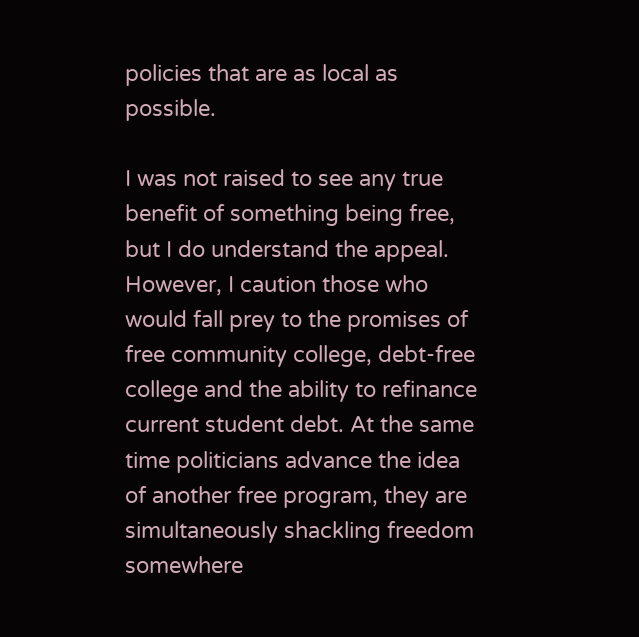policies that are as local as possible.

I was not raised to see any true benefit of something being free, but I do understand the appeal. However, I caution those who would fall prey to the promises of free community college, debt-free college and the ability to refinance current student debt. At the same time politicians advance the idea of another free program, they are simultaneously shackling freedom somewhere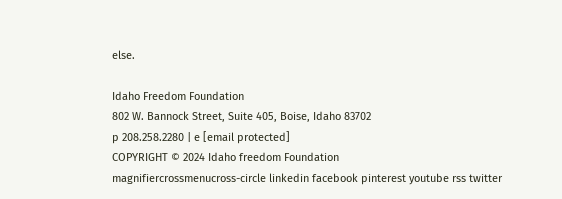else.

Idaho Freedom Foundation
802 W. Bannock Street, Suite 405, Boise, Idaho 83702
p 208.258.2280 | e [email protected]
COPYRIGHT © 2024 Idaho freedom Foundation
magnifiercrossmenucross-circle linkedin facebook pinterest youtube rss twitter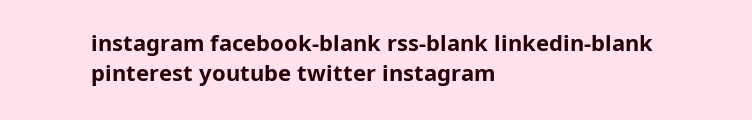instagram facebook-blank rss-blank linkedin-blank pinterest youtube twitter instagram